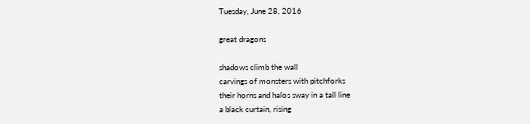Tuesday, June 28, 2016

great dragons

shadows climb the wall
carvings of monsters with pitchforks
their horns and halos sway in a tall line
a black curtain, rising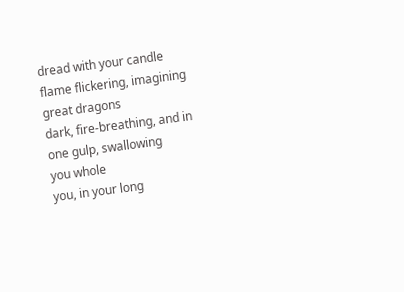dread with your candle flame flickering, imagining
great dragons
dark, fire-breathing, and in one gulp, swallowing
you whole
you, in your long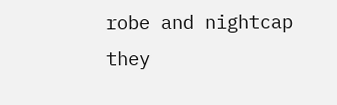robe and nightcap
they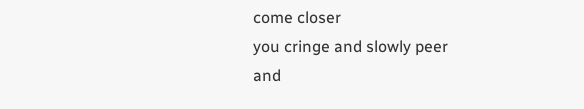come closer
you cringe and slowly peer
and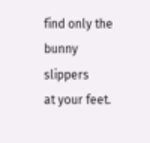find only the bunny slippers
at your feet.